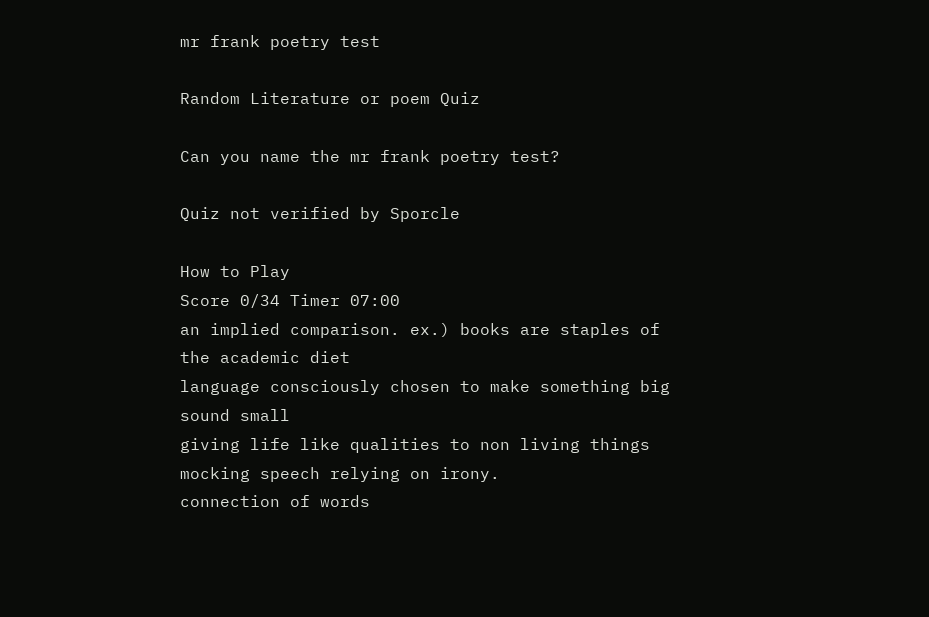mr frank poetry test

Random Literature or poem Quiz

Can you name the mr frank poetry test?

Quiz not verified by Sporcle

How to Play
Score 0/34 Timer 07:00
an implied comparison. ex.) books are staples of the academic diet
language consciously chosen to make something big sound small
giving life like qualities to non living things
mocking speech relying on irony.
connection of words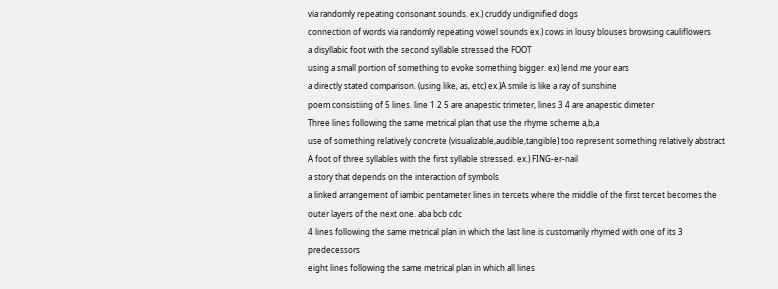via randomly repeating consonant sounds. ex.) cruddy undignified dogs
connection of words via randomly repeating vowel sounds ex.) cows in lousy blouses browsing cauliflowers
a disyllabic foot with the second syllable stressed the FOOT
using a small portion of something to evoke something bigger. ex) lend me your ears
a directly stated comparison. (using like, as, etc) ex.)A smile is like a ray of sunshine
poem consistiing of 5 lines. line 1 2 5 are anapestic trimeter, lines 3 4 are anapestic dimeter
Three lines following the same metrical plan that use the rhyme scheme a,b,a
use of something relatively concrete (visualizable,audible,tangible) too represent something relatively abstract
A foot of three syllables with the first syllable stressed. ex.) FING-er-nail
a story that depends on the interaction of symbols
a linked arrangement of iambic pentameter lines in tercets where the middle of the first tercet becomes the outer layers of the next one. aba bcb cdc
4 lines following the same metrical plan in which the last line is customarily rhymed with one of its 3 predecessors
eight lines following the same metrical plan in which all lines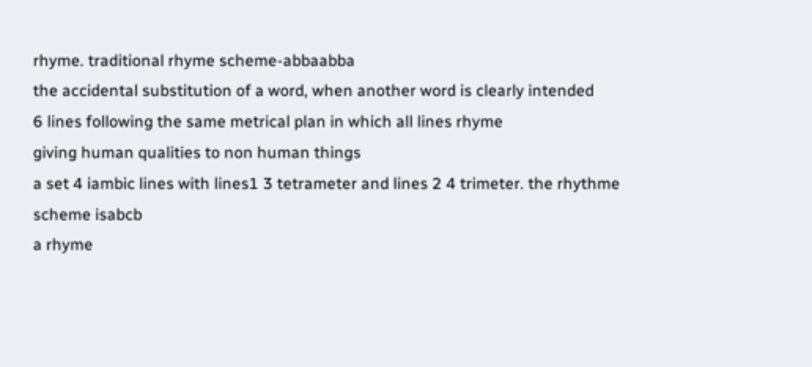rhyme. traditional rhyme scheme-abbaabba
the accidental substitution of a word, when another word is clearly intended
6 lines following the same metrical plan in which all lines rhyme
giving human qualities to non human things
a set 4 iambic lines with lines1 3 tetrameter and lines 2 4 trimeter. the rhythme scheme isabcb
a rhyme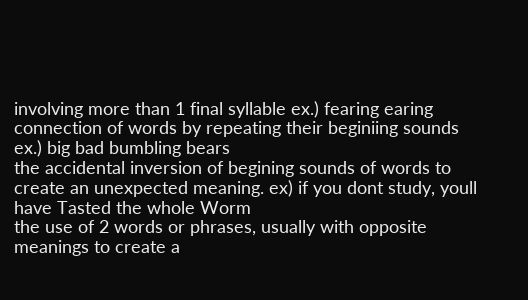involving more than 1 final syllable ex.) fearing earing
connection of words by repeating their beginiing sounds ex.) big bad bumbling bears
the accidental inversion of begining sounds of words to create an unexpected meaning. ex) if you dont study, youll have Tasted the whole Worm
the use of 2 words or phrases, usually with opposite meanings to create a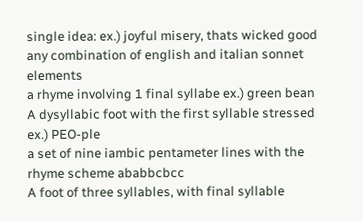single idea: ex.) joyful misery, thats wicked good
any combination of english and italian sonnet elements
a rhyme involving 1 final syllabe ex.) green bean
A dysyllabic foot with the first syllable stressed ex.) PEO-ple
a set of nine iambic pentameter lines with the rhyme scheme ababbcbcc
A foot of three syllables, with final syllable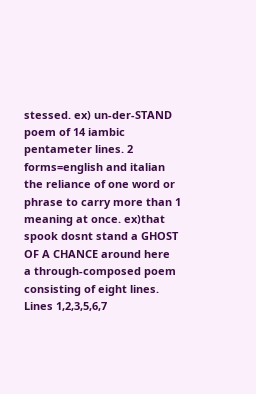stessed. ex) un-der-STAND
poem of 14 iambic pentameter lines. 2 forms=english and italian
the reliance of one word or phrase to carry more than 1 meaning at once. ex)that spook dosnt stand a GHOST OF A CHANCE around here
a through-composed poem consisting of eight lines. Lines 1,2,3,5,6,7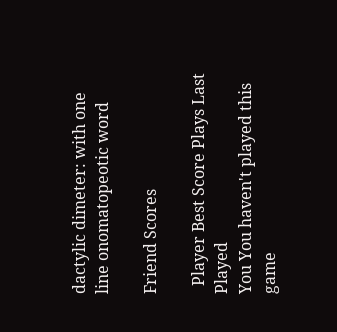dactylic dimeter: with one line onomatopeotic word

Friend Scores

  Player Best Score Plays Last Played
You You haven't played this game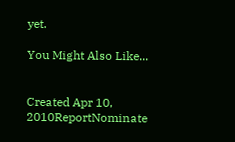yet.

You Might Also Like...


Created Apr 10, 2010ReportNominate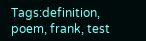Tags:definition, poem, frank, test